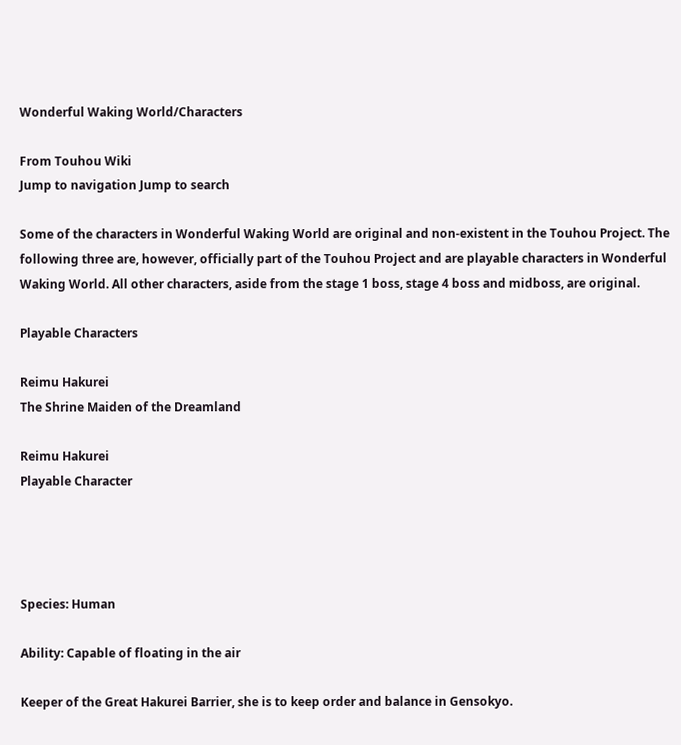Wonderful Waking World/Characters

From Touhou Wiki
Jump to navigation Jump to search

Some of the characters in Wonderful Waking World are original and non-existent in the Touhou Project. The following three are, however, officially part of the Touhou Project and are playable characters in Wonderful Waking World. All other characters, aside from the stage 1 boss, stage 4 boss and midboss, are original.

Playable Characters

Reimu Hakurei
The Shrine Maiden of the Dreamland

Reimu Hakurei
Playable Character




Species: Human

Ability: Capable of floating in the air

Keeper of the Great Hakurei Barrier, she is to keep order and balance in Gensokyo.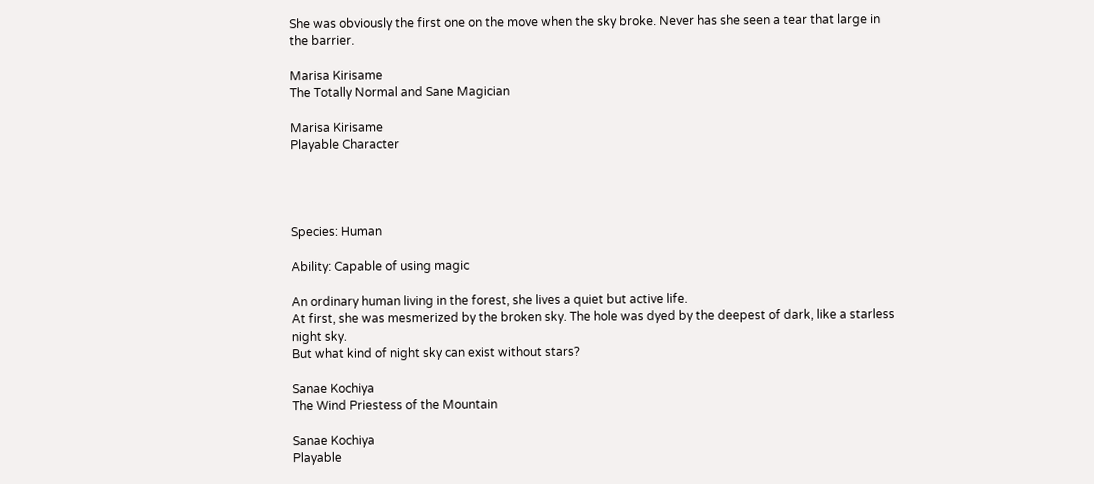She was obviously the first one on the move when the sky broke. Never has she seen a tear that large in the barrier.

Marisa Kirisame
The Totally Normal and Sane Magician

Marisa Kirisame
Playable Character




Species: Human

Ability: Capable of using magic

An ordinary human living in the forest, she lives a quiet but active life.
At first, she was mesmerized by the broken sky. The hole was dyed by the deepest of dark, like a starless night sky.
But what kind of night sky can exist without stars?

Sanae Kochiya
The Wind Priestess of the Mountain

Sanae Kochiya
Playable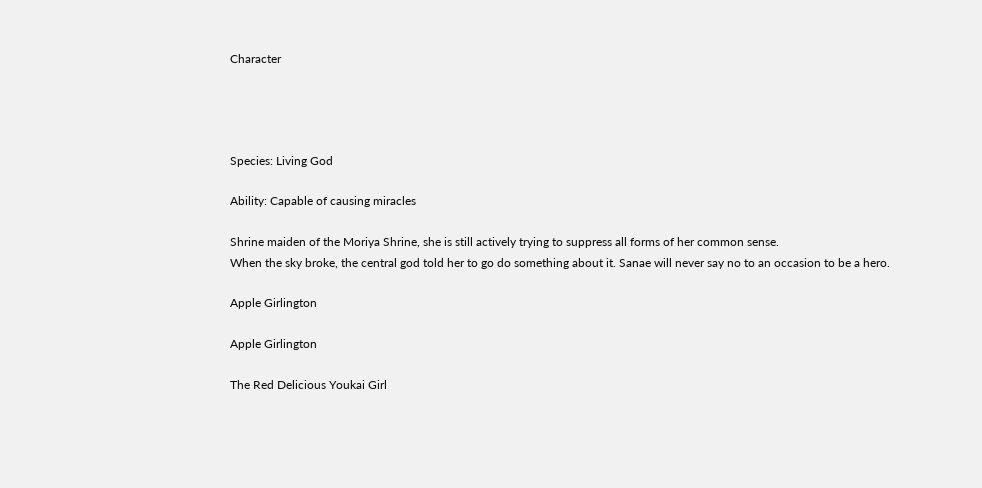Character




Species: Living God

Ability: Capable of causing miracles

Shrine maiden of the Moriya Shrine, she is still actively trying to suppress all forms of her common sense.
When the sky broke, the central god told her to go do something about it. Sanae will never say no to an occasion to be a hero.

Apple Girlington

Apple Girlington

The Red Delicious Youkai Girl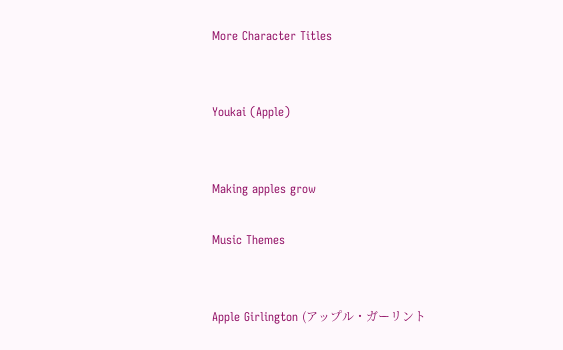More Character Titles


Youkai (Apple)


Making apples grow

Music Themes


Apple Girlington (アップル・ガーリント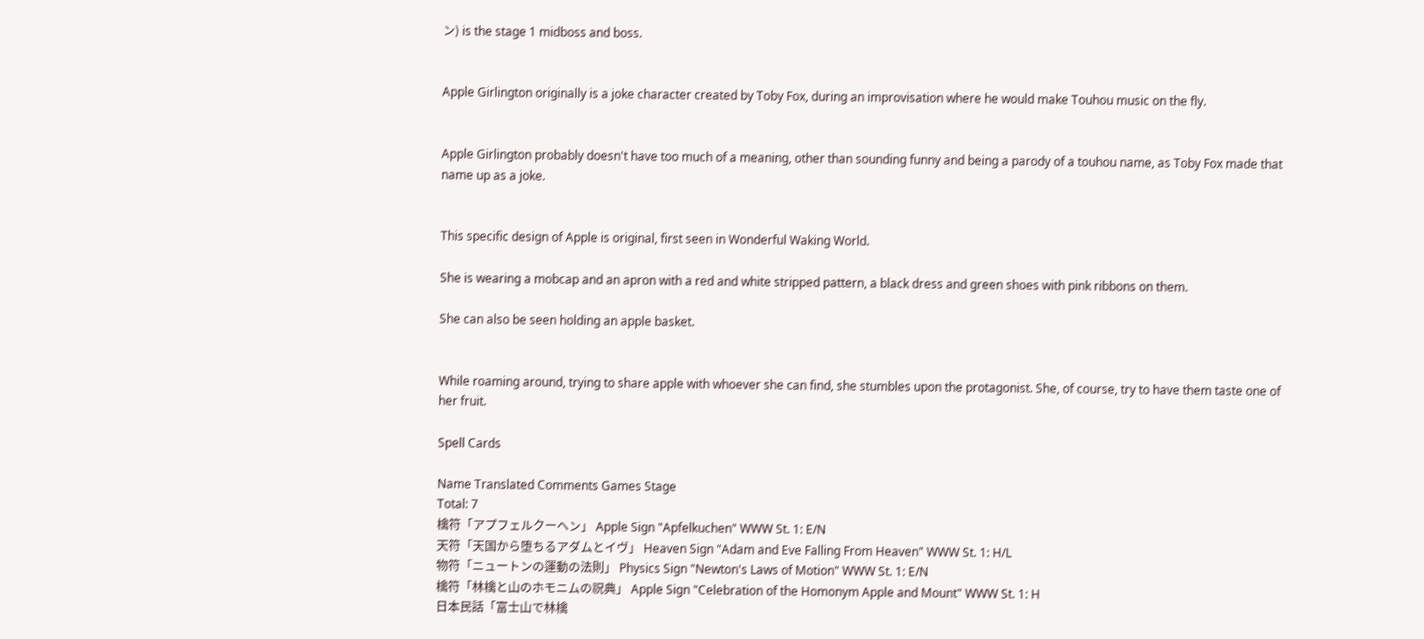ン) is the stage 1 midboss and boss.


Apple Girlington originally is a joke character created by Toby Fox, during an improvisation where he would make Touhou music on the fly.


Apple Girlington probably doesn't have too much of a meaning, other than sounding funny and being a parody of a touhou name, as Toby Fox made that name up as a joke.


This specific design of Apple is original, first seen in Wonderful Waking World.

She is wearing a mobcap and an apron with a red and white stripped pattern, a black dress and green shoes with pink ribbons on them.

She can also be seen holding an apple basket.


While roaming around, trying to share apple with whoever she can find, she stumbles upon the protagonist. She, of course, try to have them taste one of her fruit.

Spell Cards

Name Translated Comments Games Stage
Total: 7
檎符「アプフェルクーヘン」 Apple Sign "Apfelkuchen" WWW St. 1: E/N
天符「天国から堕ちるアダムとイヴ」 Heaven Sign "Adam and Eve Falling From Heaven" WWW St. 1: H/L
物符「ニュートンの運動の法則」 Physics Sign "Newton's Laws of Motion" WWW St. 1: E/N
檎符「林檎と山のホモニムの祝典」 Apple Sign "Celebration of the Homonym Apple and Mount" WWW St. 1: H
日本民話「富士山で林檎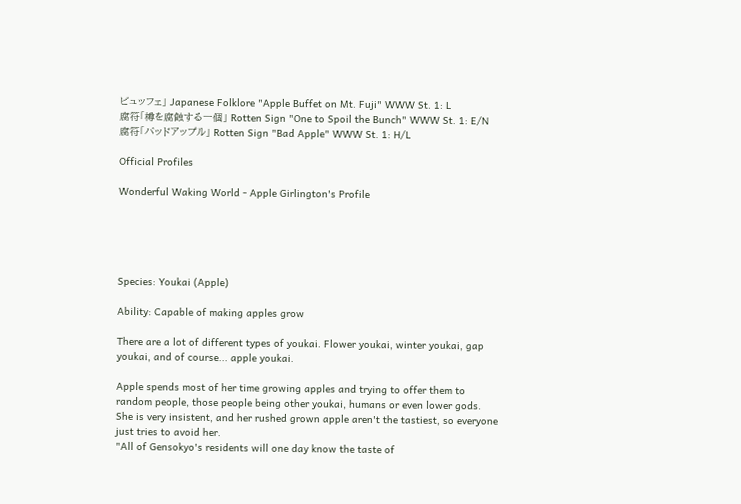ビュッフェ」 Japanese Folklore "Apple Buffet on Mt. Fuji" WWW St. 1: L
腐符「樽を腐蝕する一個」 Rotten Sign "One to Spoil the Bunch" WWW St. 1: E/N
腐符「バッドアップル」 Rotten Sign "Bad Apple" WWW St. 1: H/L

Official Profiles

Wonderful Waking World - Apple Girlington's Profile





Species: Youkai (Apple)

Ability: Capable of making apples grow

There are a lot of different types of youkai. Flower youkai, winter youkai, gap youkai, and of course... apple youkai.

Apple spends most of her time growing apples and trying to offer them to random people, those people being other youkai, humans or even lower gods.
She is very insistent, and her rushed grown apple aren't the tastiest, so everyone just tries to avoid her.
"All of Gensokyo's residents will one day know the taste of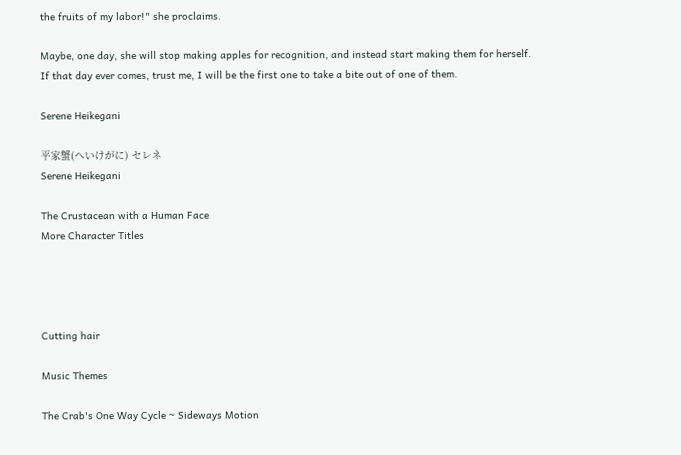the fruits of my labor!" she proclaims.

Maybe, one day, she will stop making apples for recognition, and instead start making them for herself.
If that day ever comes, trust me, I will be the first one to take a bite out of one of them.

Serene Heikegani

平家蟹(へいけがに) セレネ
Serene Heikegani

The Crustacean with a Human Face
More Character Titles




Cutting hair

Music Themes

The Crab's One Way Cycle ~ Sideways Motion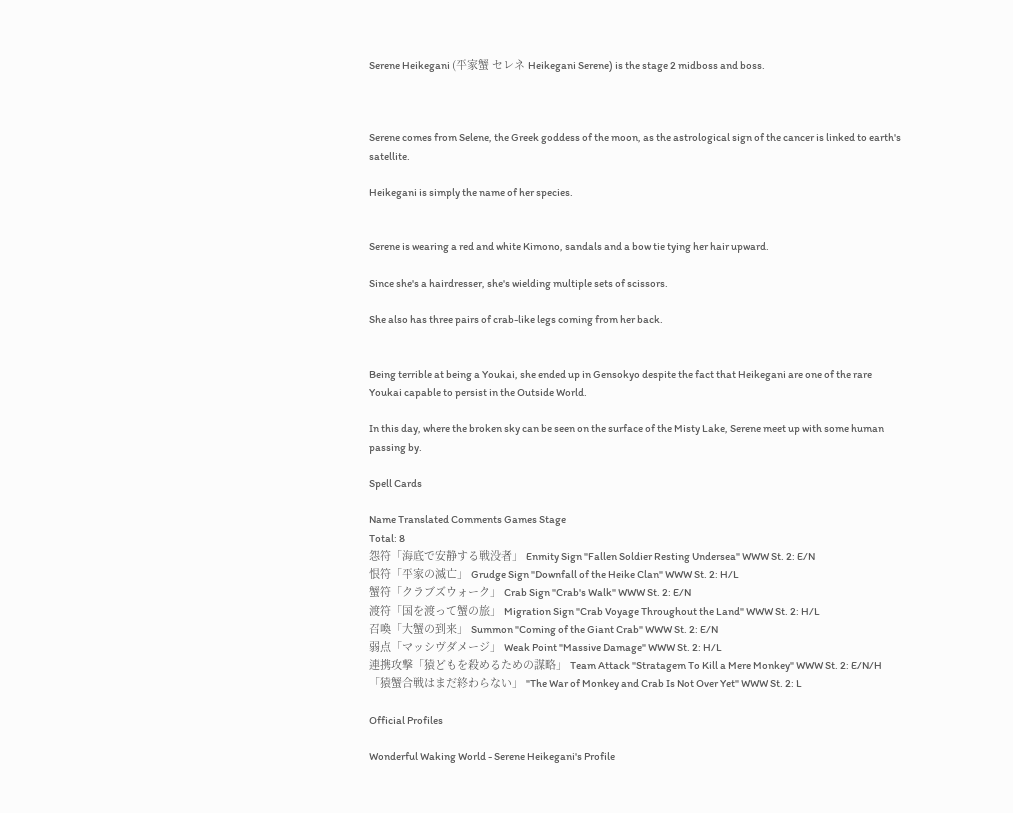Serene Heikegani (平家蟹 セレネ Heikegani Serene) is the stage 2 midboss and boss.



Serene comes from Selene, the Greek goddess of the moon, as the astrological sign of the cancer is linked to earth's satellite.

Heikegani is simply the name of her species.


Serene is wearing a red and white Kimono, sandals and a bow tie tying her hair upward.

Since she's a hairdresser, she's wielding multiple sets of scissors.

She also has three pairs of crab-like legs coming from her back.


Being terrible at being a Youkai, she ended up in Gensokyo despite the fact that Heikegani are one of the rare Youkai capable to persist in the Outside World.

In this day, where the broken sky can be seen on the surface of the Misty Lake, Serene meet up with some human passing by.

Spell Cards

Name Translated Comments Games Stage
Total: 8
怨符「海底で安静する戦没者」 Enmity Sign "Fallen Soldier Resting Undersea" WWW St. 2: E/N
恨符「平家の滅亡」 Grudge Sign "Downfall of the Heike Clan" WWW St. 2: H/L
蟹符「クラブズウォーク」 Crab Sign "Crab's Walk" WWW St. 2: E/N
渡符「国を渡って蟹の旅」 Migration Sign "Crab Voyage Throughout the Land" WWW St. 2: H/L
召喚「大蟹の到来」 Summon "Coming of the Giant Crab" WWW St. 2: E/N
弱点「マッシヴダメージ」 Weak Point "Massive Damage" WWW St. 2: H/L
連携攻撃「猿どもを殺めるための謀略」 Team Attack "Stratagem To Kill a Mere Monkey" WWW St. 2: E/N/H
「猿蟹合戦はまだ終わらない」 "The War of Monkey and Crab Is Not Over Yet" WWW St. 2: L

Official Profiles

Wonderful Waking World - Serene Heikegani's Profile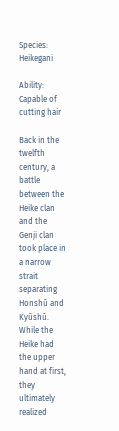Species: Heikegani

Ability: Capable of cutting hair

Back in the twelfth century, a battle between the Heike clan and the Genji clan took place in a narrow strait separating Honshū and Kyūshū.
While the Heike had the upper hand at first, they ultimately realized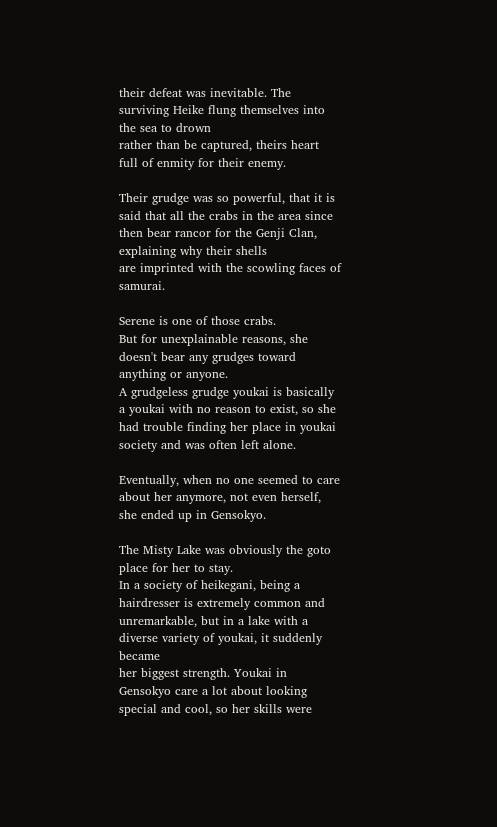their defeat was inevitable. The surviving Heike flung themselves into the sea to drown
rather than be captured, theirs heart full of enmity for their enemy.

Their grudge was so powerful, that it is said that all the crabs in the area since then bear rancor for the Genji Clan, explaining why their shells
are imprinted with the scowling faces of samurai.

Serene is one of those crabs.
But for unexplainable reasons, she doesn't bear any grudges toward anything or anyone.
A grudgeless grudge youkai is basically a youkai with no reason to exist, so she had trouble finding her place in youkai society and was often left alone.

Eventually, when no one seemed to care about her anymore, not even herself, she ended up in Gensokyo.

The Misty Lake was obviously the goto place for her to stay.
In a society of heikegani, being a hairdresser is extremely common and unremarkable, but in a lake with a diverse variety of youkai, it suddenly became
her biggest strength. Youkai in Gensokyo care a lot about looking special and cool, so her skills were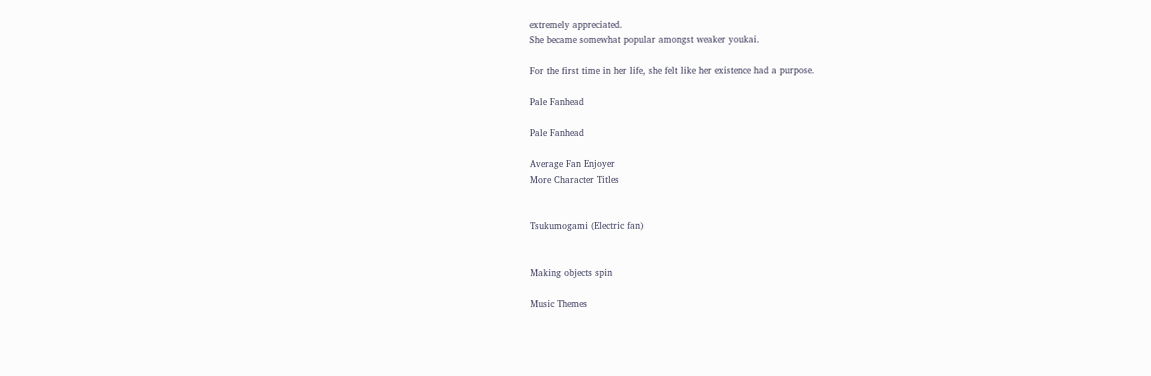extremely appreciated.
She became somewhat popular amongst weaker youkai.

For the first time in her life, she felt like her existence had a purpose.

Pale Fanhead

Pale Fanhead

Average Fan Enjoyer
More Character Titles


Tsukumogami (Electric fan)


Making objects spin

Music Themes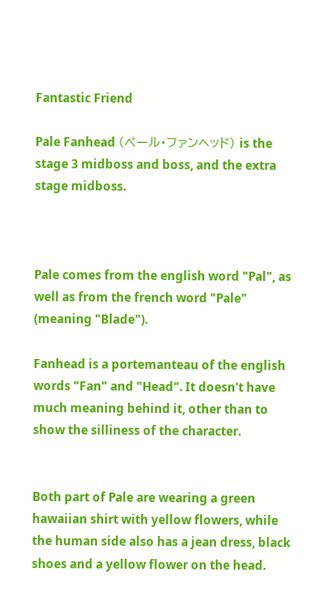Fantastic Friend

Pale Fanhead (ペール・ファンヘッド) is the stage 3 midboss and boss, and the extra stage midboss.



Pale comes from the english word "Pal", as well as from the french word "Pale" (meaning "Blade").

Fanhead is a portemanteau of the english words "Fan" and "Head". It doesn't have much meaning behind it, other than to show the silliness of the character.


Both part of Pale are wearing a green hawaiian shirt with yellow flowers, while the human side also has a jean dress, black shoes and a yellow flower on the head.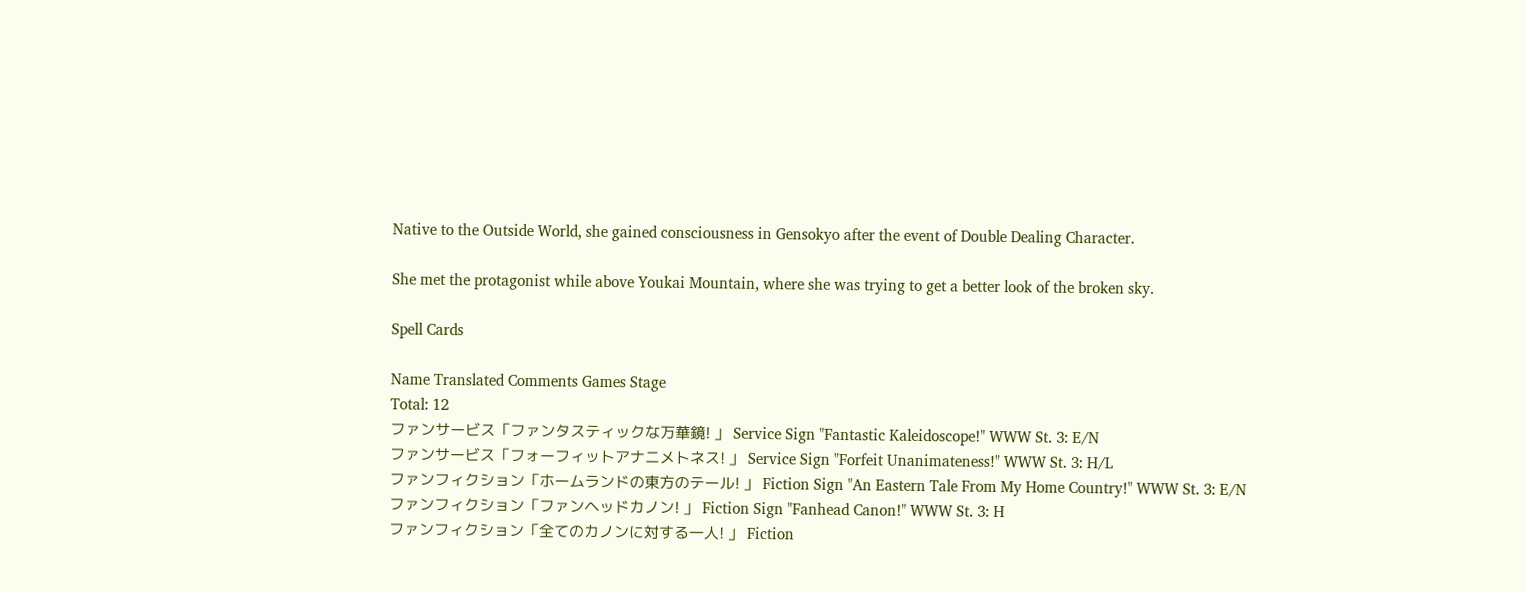Native to the Outside World, she gained consciousness in Gensokyo after the event of Double Dealing Character.

She met the protagonist while above Youkai Mountain, where she was trying to get a better look of the broken sky.

Spell Cards

Name Translated Comments Games Stage
Total: 12
ファンサービス「ファンタスティックな万華鏡! 」 Service Sign "Fantastic Kaleidoscope!" WWW St. 3: E/N
ファンサービス「フォーフィットアナニメトネス! 」 Service Sign "Forfeit Unanimateness!" WWW St. 3: H/L
ファンフィクション「ホームランドの東方のテール! 」 Fiction Sign "An Eastern Tale From My Home Country!" WWW St. 3: E/N
ファンフィクション「ファンヘッドカノン! 」 Fiction Sign "Fanhead Canon!" WWW St. 3: H
ファンフィクション「全てのカノンに対する一人! 」 Fiction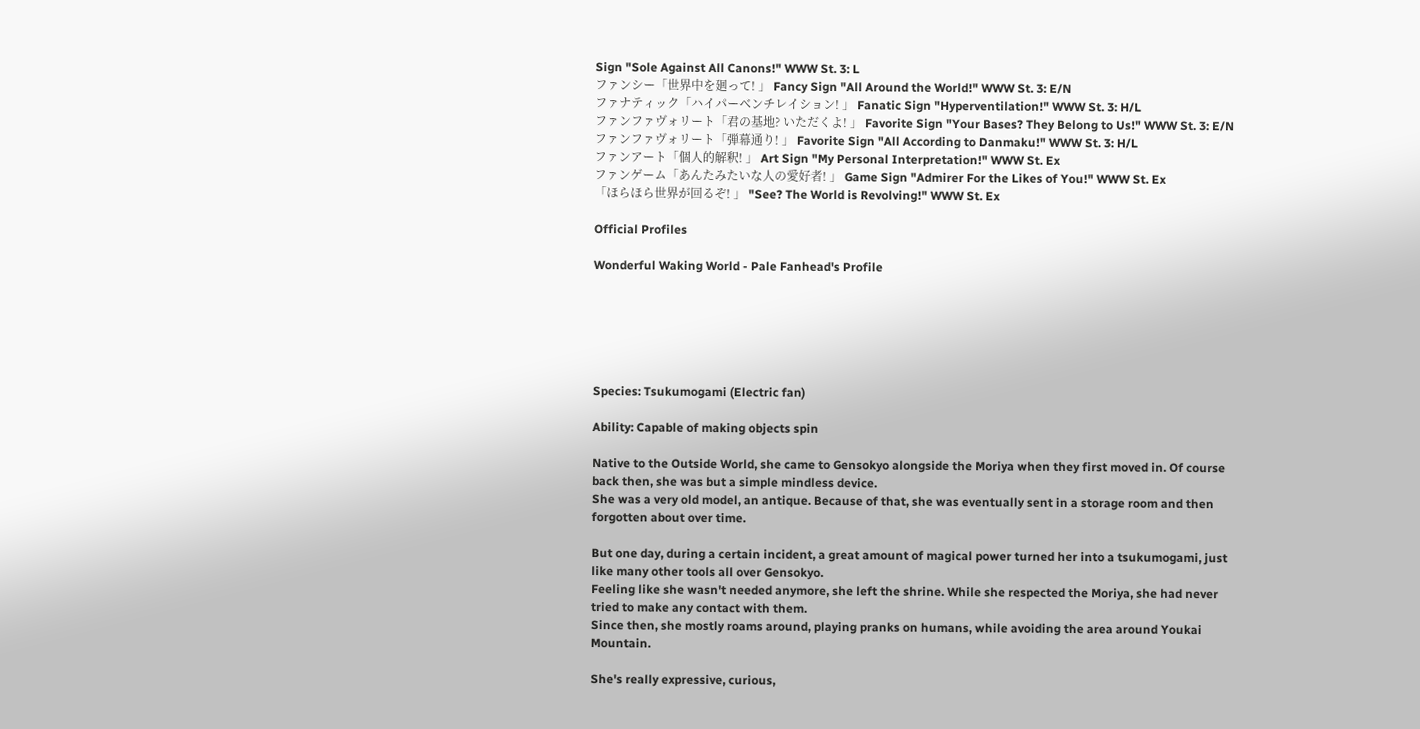Sign "Sole Against All Canons!" WWW St. 3: L
ファンシー「世界中を廻って! 」 Fancy Sign "All Around the World!" WWW St. 3: E/N
ファナティック「ハイパーベンチレイション! 」 Fanatic Sign "Hyperventilation!" WWW St. 3: H/L
ファンファヴォリート「君の基地? いただくよ! 」 Favorite Sign "Your Bases? They Belong to Us!" WWW St. 3: E/N
ファンファヴォリート「弾幕通り! 」 Favorite Sign "All According to Danmaku!" WWW St. 3: H/L
ファンアート「個人的解釈! 」 Art Sign "My Personal Interpretation!" WWW St. Ex
ファンゲーム「あんたみたいな人の愛好者! 」 Game Sign "Admirer For the Likes of You!" WWW St. Ex
「ほらほら世界が回るぞ! 」 "See? The World is Revolving!" WWW St. Ex

Official Profiles

Wonderful Waking World - Pale Fanhead's Profile






Species: Tsukumogami (Electric fan)

Ability: Capable of making objects spin

Native to the Outside World, she came to Gensokyo alongside the Moriya when they first moved in. Of course back then, she was but a simple mindless device.
She was a very old model, an antique. Because of that, she was eventually sent in a storage room and then forgotten about over time.

But one day, during a certain incident, a great amount of magical power turned her into a tsukumogami, just like many other tools all over Gensokyo.
Feeling like she wasn't needed anymore, she left the shrine. While she respected the Moriya, she had never tried to make any contact with them.
Since then, she mostly roams around, playing pranks on humans, while avoiding the area around Youkai Mountain.

She's really expressive, curious,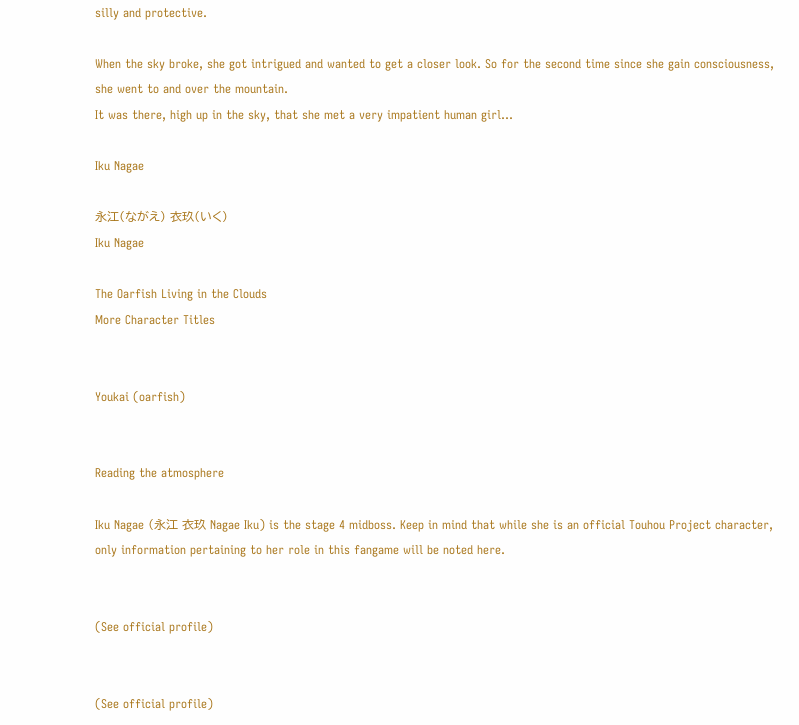silly and protective.

When the sky broke, she got intrigued and wanted to get a closer look. So for the second time since she gain consciousness, she went to and over the mountain.
It was there, high up in the sky, that she met a very impatient human girl...

Iku Nagae

永江(ながえ) 衣玖(いく)
Iku Nagae

The Oarfish Living in the Clouds
More Character Titles


Youkai (oarfish)


Reading the atmosphere

Iku Nagae (永江 衣玖 Nagae Iku) is the stage 4 midboss. Keep in mind that while she is an official Touhou Project character, only information pertaining to her role in this fangame will be noted here.


(See official profile)


(See official profile)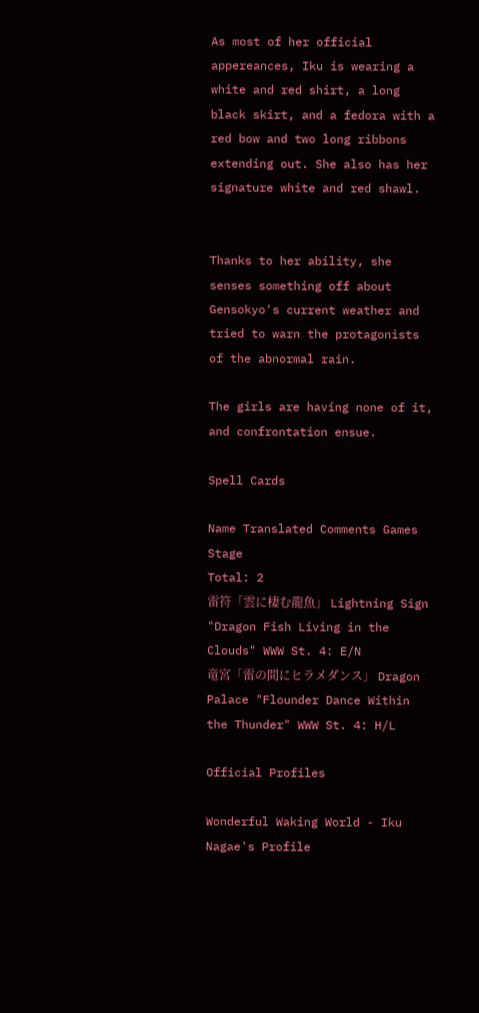As most of her official appereances, Iku is wearing a white and red shirt, a long black skirt, and a fedora with a red bow and two long ribbons extending out. She also has her signature white and red shawl.


Thanks to her ability, she senses something off about Gensokyo's current weather and tried to warn the protagonists of the abnormal rain.

The girls are having none of it, and confrontation ensue.

Spell Cards

Name Translated Comments Games Stage
Total: 2
雷符「雲に棲む龍魚」 Lightning Sign "Dragon Fish Living in the Clouds" WWW St. 4: E/N
竜宮「雷の間にヒラメダンス」 Dragon Palace "Flounder Dance Within the Thunder" WWW St. 4: H/L

Official Profiles

Wonderful Waking World - Iku Nagae's Profile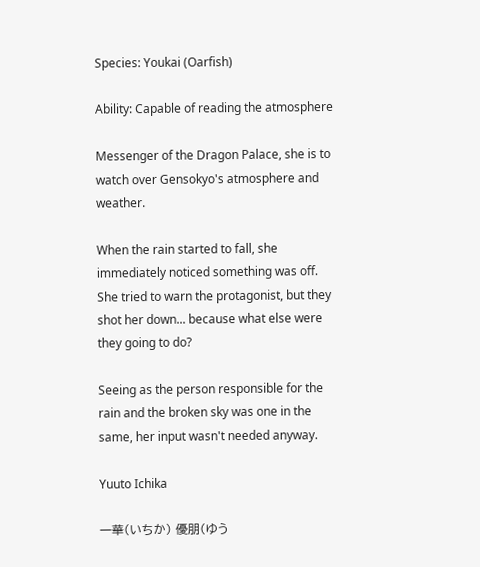Species: Youkai (Oarfish)

Ability: Capable of reading the atmosphere

Messenger of the Dragon Palace, she is to watch over Gensokyo's atmosphere and weather.

When the rain started to fall, she immediately noticed something was off.
She tried to warn the protagonist, but they shot her down... because what else were they going to do?

Seeing as the person responsible for the rain and the broken sky was one in the same, her input wasn't needed anyway.

Yuuto Ichika

一華(いちか) 優朋(ゆう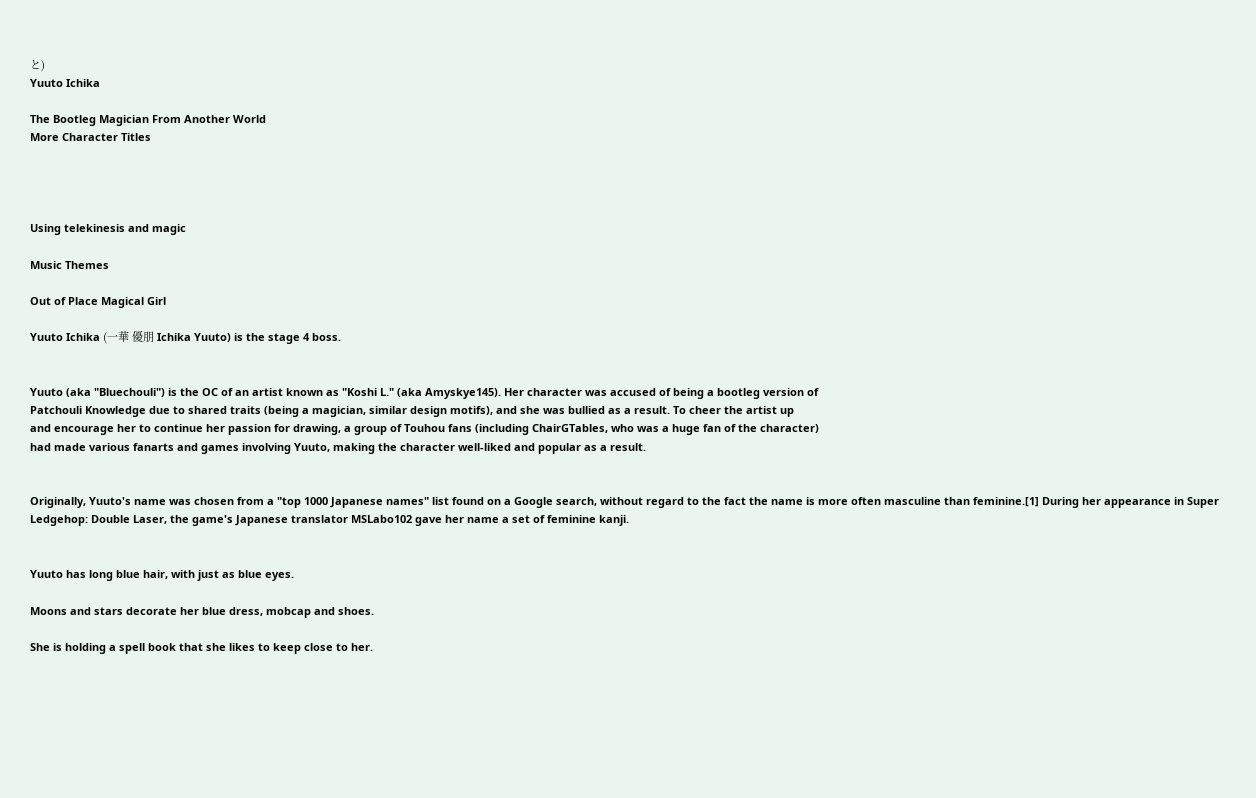と)
Yuuto Ichika

The Bootleg Magician From Another World
More Character Titles




Using telekinesis and magic

Music Themes

Out of Place Magical Girl

Yuuto Ichika (一華 優朋 Ichika Yuuto) is the stage 4 boss.


Yuuto (aka "Bluechouli") is the OC of an artist known as "Koshi L." (aka Amyskye145). Her character was accused of being a bootleg version of
Patchouli Knowledge due to shared traits (being a magician, similar design motifs), and she was bullied as a result. To cheer the artist up
and encourage her to continue her passion for drawing, a group of Touhou fans (including ChairGTables, who was a huge fan of the character)
had made various fanarts and games involving Yuuto, making the character well-liked and popular as a result.


Originally, Yuuto's name was chosen from a "top 1000 Japanese names" list found on a Google search, without regard to the fact the name is more often masculine than feminine.[1] During her appearance in Super Ledgehop: Double Laser, the game's Japanese translator MSLabo102 gave her name a set of feminine kanji.


Yuuto has long blue hair, with just as blue eyes.

Moons and stars decorate her blue dress, mobcap and shoes.

She is holding a spell book that she likes to keep close to her.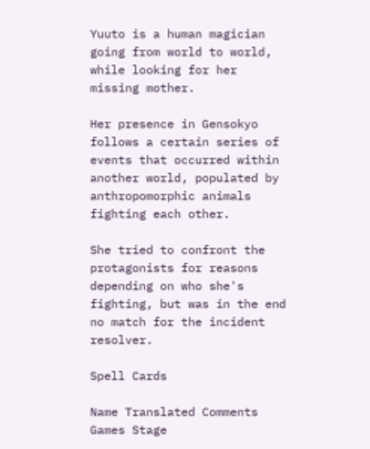Yuuto is a human magician going from world to world, while looking for her missing mother.

Her presence in Gensokyo follows a certain series of events that occurred within another world, populated by anthropomorphic animals fighting each other.

She tried to confront the protagonists for reasons depending on who she's fighting, but was in the end no match for the incident resolver.

Spell Cards

Name Translated Comments Games Stage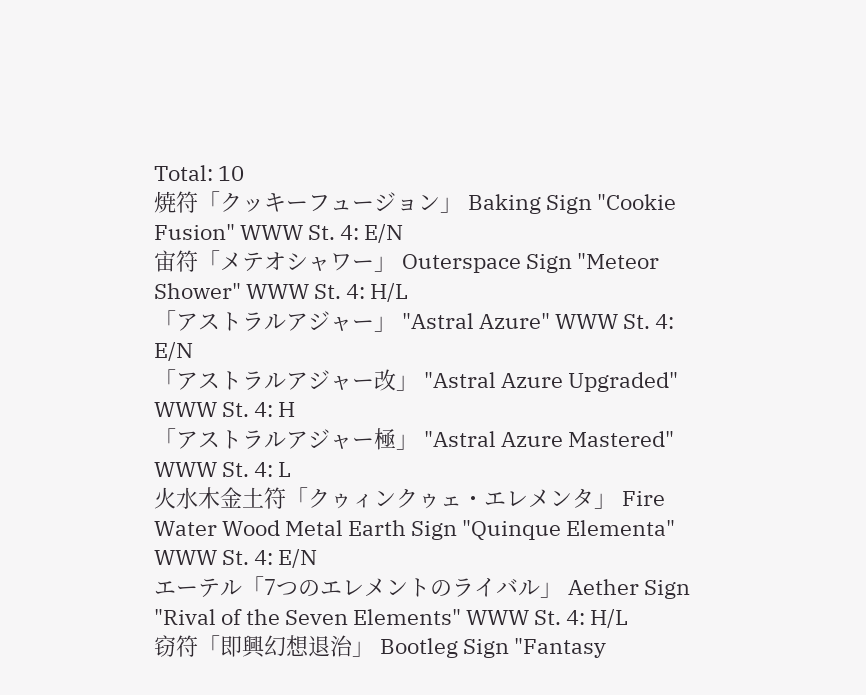Total: 10
焼符「クッキーフュージョン」 Baking Sign "Cookie Fusion" WWW St. 4: E/N
宙符「メテオシャワー」 Outerspace Sign "Meteor Shower" WWW St. 4: H/L
「アストラルアジャー」 "Astral Azure" WWW St. 4: E/N
「アストラルアジャー改」 "Astral Azure Upgraded" WWW St. 4: H
「アストラルアジャー極」 "Astral Azure Mastered" WWW St. 4: L
火水木金土符「クゥィンクゥェ・エレメンタ」 Fire Water Wood Metal Earth Sign "Quinque Elementa" WWW St. 4: E/N
エーテル「7つのエレメントのライバル」 Aether Sign "Rival of the Seven Elements" WWW St. 4: H/L
窃符「即興幻想退治」 Bootleg Sign "Fantasy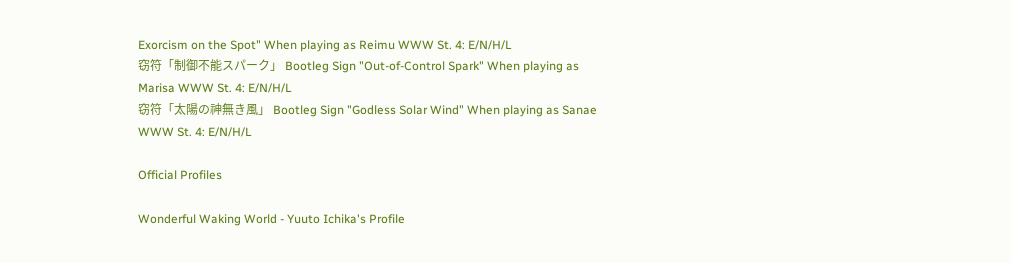Exorcism on the Spot" When playing as Reimu WWW St. 4: E/N/H/L
窃符「制御不能スパーク」 Bootleg Sign "Out-of-Control Spark" When playing as Marisa WWW St. 4: E/N/H/L
窃符「太陽の神無き風」 Bootleg Sign "Godless Solar Wind" When playing as Sanae WWW St. 4: E/N/H/L

Official Profiles

Wonderful Waking World - Yuuto Ichika's Profile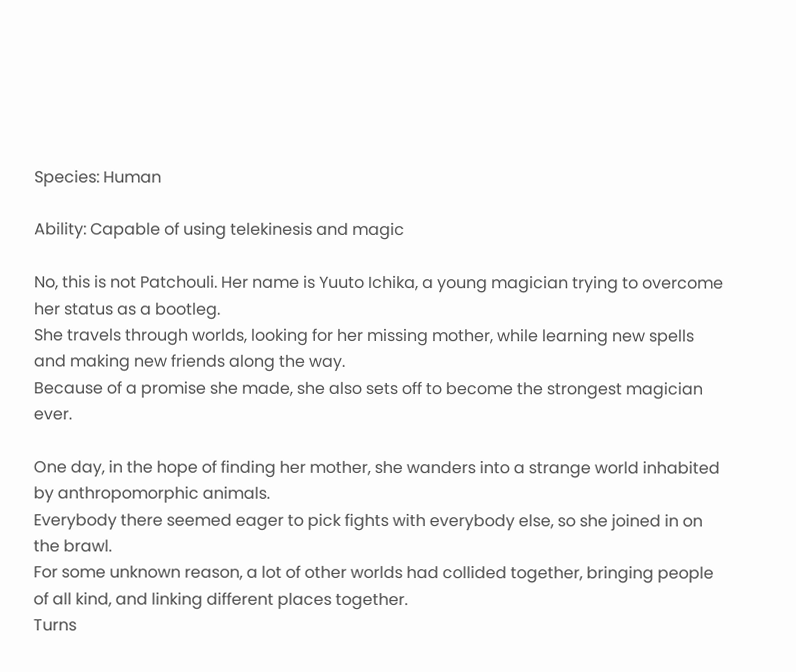Species: Human

Ability: Capable of using telekinesis and magic

No, this is not Patchouli. Her name is Yuuto Ichika, a young magician trying to overcome her status as a bootleg.
She travels through worlds, looking for her missing mother, while learning new spells and making new friends along the way.
Because of a promise she made, she also sets off to become the strongest magician ever.

One day, in the hope of finding her mother, she wanders into a strange world inhabited by anthropomorphic animals.
Everybody there seemed eager to pick fights with everybody else, so she joined in on the brawl.
For some unknown reason, a lot of other worlds had collided together, bringing people of all kind, and linking different places together.
Turns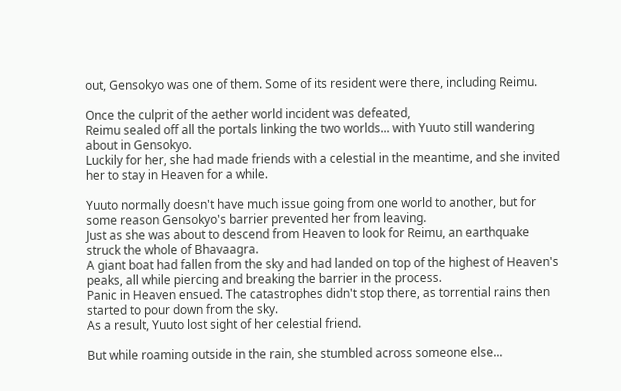out, Gensokyo was one of them. Some of its resident were there, including Reimu.

Once the culprit of the aether world incident was defeated,
Reimu sealed off all the portals linking the two worlds... with Yuuto still wandering about in Gensokyo.
Luckily for her, she had made friends with a celestial in the meantime, and she invited her to stay in Heaven for a while.

Yuuto normally doesn't have much issue going from one world to another, but for some reason Gensokyo's barrier prevented her from leaving.
Just as she was about to descend from Heaven to look for Reimu, an earthquake struck the whole of Bhavaagra.
A giant boat had fallen from the sky and had landed on top of the highest of Heaven's peaks, all while piercing and breaking the barrier in the process.
Panic in Heaven ensued. The catastrophes didn't stop there, as torrential rains then started to pour down from the sky.
As a result, Yuuto lost sight of her celestial friend.

But while roaming outside in the rain, she stumbled across someone else...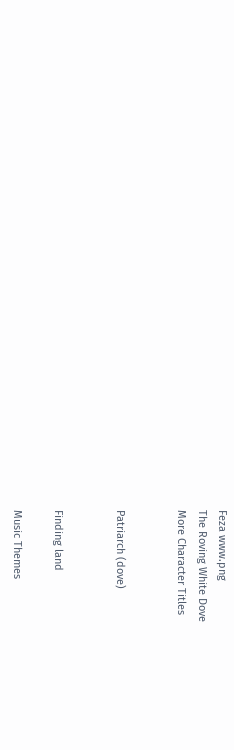Feza www.png
The Roving White Dove
More Character Titles


Patriarch (dove)


Finding land

Music Themes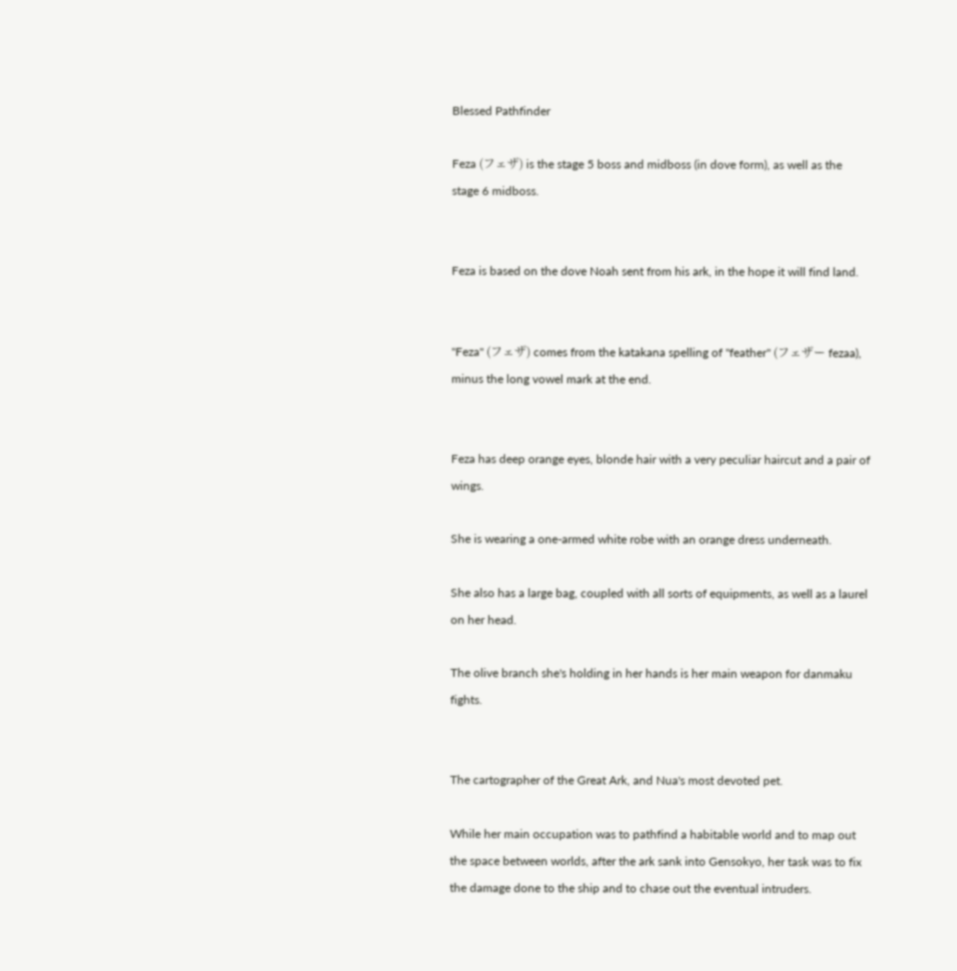Blessed Pathfinder

Feza (フェザ) is the stage 5 boss and midboss (in dove form), as well as the stage 6 midboss.


Feza is based on the dove Noah sent from his ark, in the hope it will find land.


"Feza" (フェザ) comes from the katakana spelling of "feather" (フェザー fezaa), minus the long vowel mark at the end.


Feza has deep orange eyes, blonde hair with a very peculiar haircut and a pair of wings.

She is wearing a one-armed white robe with an orange dress underneath.

She also has a large bag, coupled with all sorts of equipments, as well as a laurel on her head.

The olive branch she's holding in her hands is her main weapon for danmaku fights.


The cartographer of the Great Ark, and Nua's most devoted pet.

While her main occupation was to pathfind a habitable world and to map out the space between worlds, after the ark sank into Gensokyo, her task was to fix the damage done to the ship and to chase out the eventual intruders.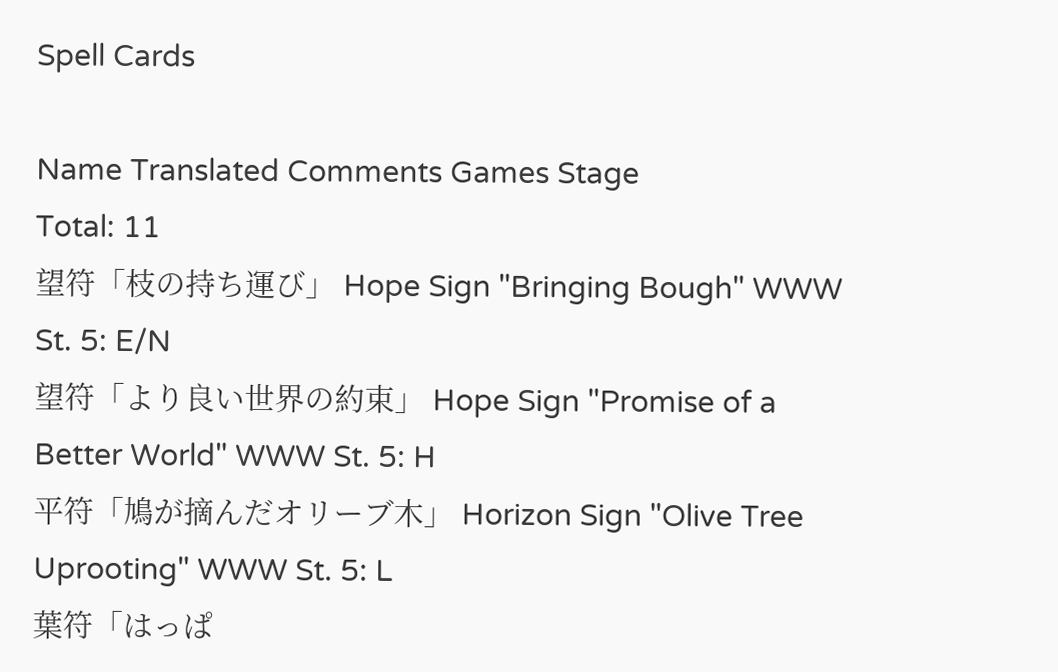Spell Cards

Name Translated Comments Games Stage
Total: 11
望符「枝の持ち運び」 Hope Sign "Bringing Bough" WWW St. 5: E/N
望符「より良い世界の約束」 Hope Sign "Promise of a Better World" WWW St. 5: H
平符「鳩が摘んだオリーブ木」 Horizon Sign "Olive Tree Uprooting" WWW St. 5: L
葉符「はっぱ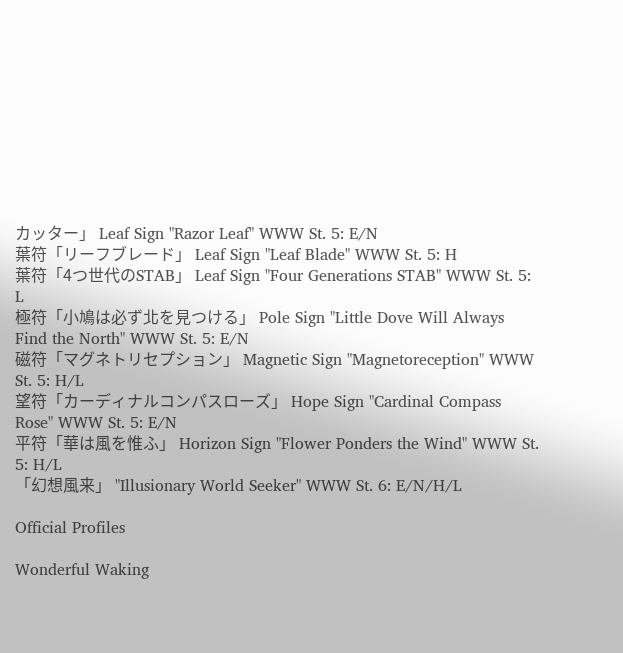カッター」 Leaf Sign "Razor Leaf" WWW St. 5: E/N
葉符「リーフブレード」 Leaf Sign "Leaf Blade" WWW St. 5: H
葉符「4つ世代のSTAB」 Leaf Sign "Four Generations STAB" WWW St. 5: L
極符「小鳩は必ず北を見つける」 Pole Sign "Little Dove Will Always Find the North" WWW St. 5: E/N
磁符「マグネトリセプション」 Magnetic Sign "Magnetoreception" WWW St. 5: H/L
望符「カーディナルコンパスローズ」 Hope Sign "Cardinal Compass Rose" WWW St. 5: E/N
平符「華は風を惟ふ」 Horizon Sign "Flower Ponders the Wind" WWW St. 5: H/L
「幻想風来」 "Illusionary World Seeker" WWW St. 6: E/N/H/L

Official Profiles

Wonderful Waking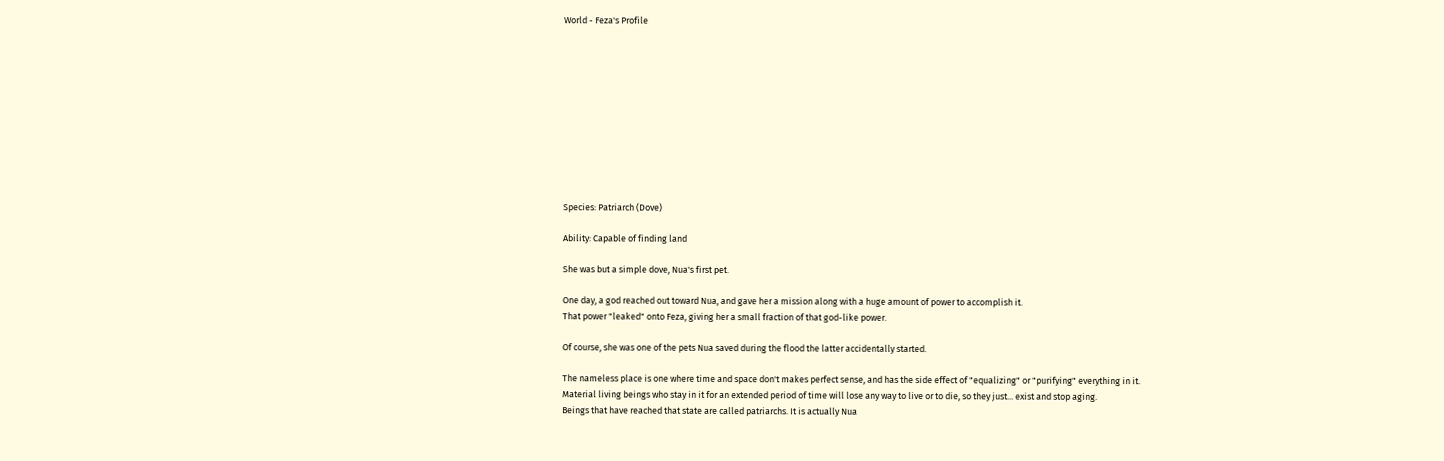World - Feza's Profile











Species: Patriarch (Dove)

Ability: Capable of finding land

She was but a simple dove, Nua's first pet.

One day, a god reached out toward Nua, and gave her a mission along with a huge amount of power to accomplish it.
That power "leaked" onto Feza, giving her a small fraction of that god-like power.

Of course, she was one of the pets Nua saved during the flood the latter accidentally started.

The nameless place is one where time and space don't makes perfect sense, and has the side effect of "equalizing" or "purifying" everything in it.
Material living beings who stay in it for an extended period of time will lose any way to live or to die, so they just... exist and stop aging.
Beings that have reached that state are called patriarchs. It is actually Nua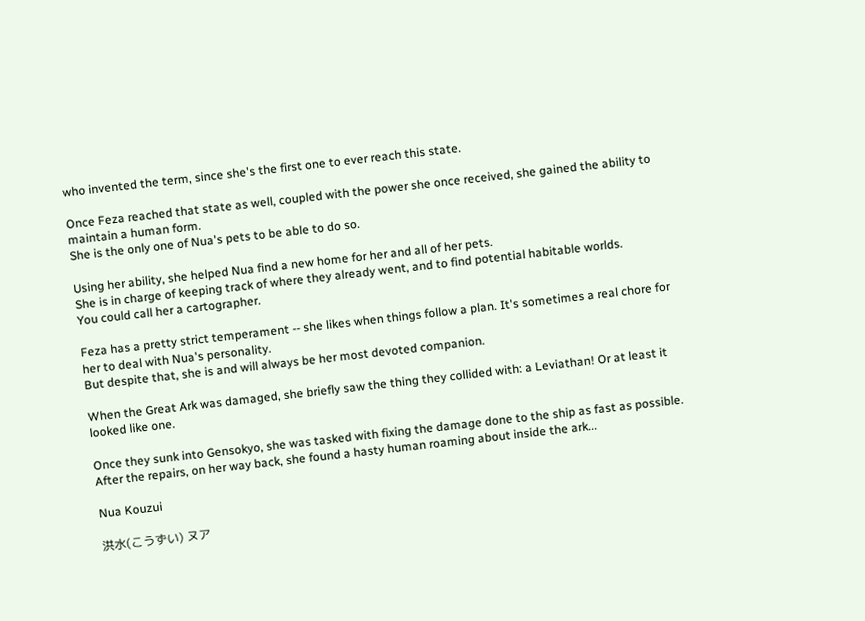who invented the term, since she's the first one to ever reach this state.

Once Feza reached that state as well, coupled with the power she once received, she gained the ability to maintain a human form.
She is the only one of Nua's pets to be able to do so.

Using her ability, she helped Nua find a new home for her and all of her pets.
She is in charge of keeping track of where they already went, and to find potential habitable worlds.
You could call her a cartographer.

Feza has a pretty strict temperament -- she likes when things follow a plan. It's sometimes a real chore for her to deal with Nua's personality.
But despite that, she is and will always be her most devoted companion.

When the Great Ark was damaged, she briefly saw the thing they collided with: a Leviathan! Or at least it looked like one.

Once they sunk into Gensokyo, she was tasked with fixing the damage done to the ship as fast as possible.
After the repairs, on her way back, she found a hasty human roaming about inside the ark...

Nua Kouzui

洪水(こうずい) ヌア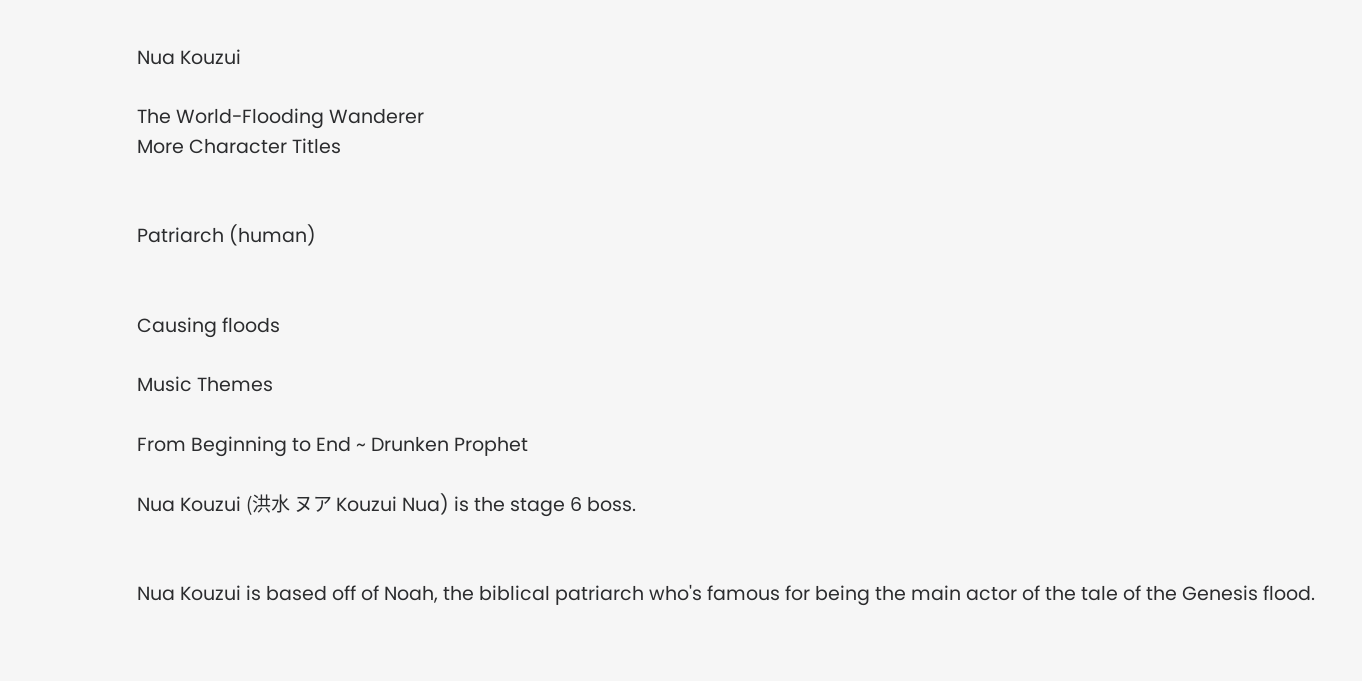Nua Kouzui

The World-Flooding Wanderer
More Character Titles


Patriarch (human)


Causing floods

Music Themes

From Beginning to End ~ Drunken Prophet

Nua Kouzui (洪水 ヌア Kouzui Nua) is the stage 6 boss.


Nua Kouzui is based off of Noah, the biblical patriarch who's famous for being the main actor of the tale of the Genesis flood.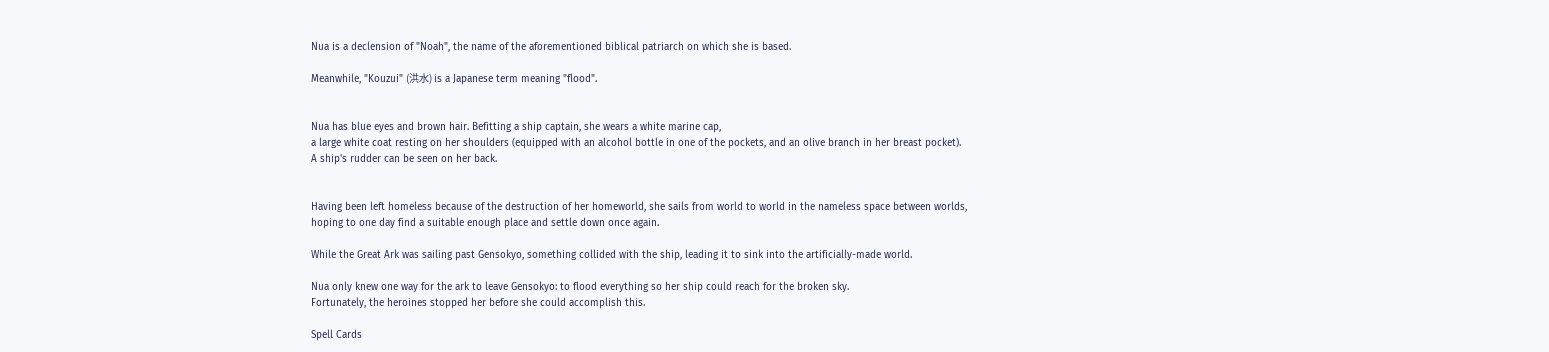Nua is a declension of "Noah", the name of the aforementioned biblical patriarch on which she is based.

Meanwhile, "Kouzui" (洪水) is a Japanese term meaning "flood".


Nua has blue eyes and brown hair. Befitting a ship captain, she wears a white marine cap,
a large white coat resting on her shoulders (equipped with an alcohol bottle in one of the pockets, and an olive branch in her breast pocket).
A ship's rudder can be seen on her back.


Having been left homeless because of the destruction of her homeworld, she sails from world to world in the nameless space between worlds,
hoping to one day find a suitable enough place and settle down once again.

While the Great Ark was sailing past Gensokyo, something collided with the ship, leading it to sink into the artificially-made world.

Nua only knew one way for the ark to leave Gensokyo: to flood everything so her ship could reach for the broken sky.
Fortunately, the heroines stopped her before she could accomplish this.

Spell Cards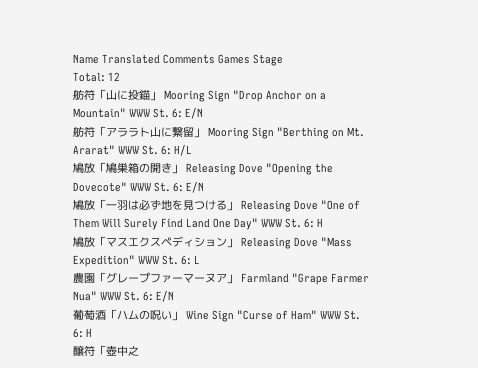Name Translated Comments Games Stage
Total: 12
舫符「山に投錨」 Mooring Sign "Drop Anchor on a Mountain" WWW St. 6: E/N
舫符「アララト山に繋留」 Mooring Sign "Berthing on Mt. Ararat" WWW St. 6: H/L
鳩放「鳩巣箱の開き」 Releasing Dove "Opening the Dovecote" WWW St. 6: E/N
鳩放「一羽は必ず地を見つける」 Releasing Dove "One of Them Will Surely Find Land One Day" WWW St. 6: H
鳩放「マスエクスペディション」 Releasing Dove "Mass Expedition" WWW St. 6: L
農園「グレープファーマーヌア」 Farmland "Grape Farmer Nua" WWW St. 6: E/N
葡萄酒「ハムの呪い」 Wine Sign "Curse of Ham" WWW St. 6: H
醸符「壺中之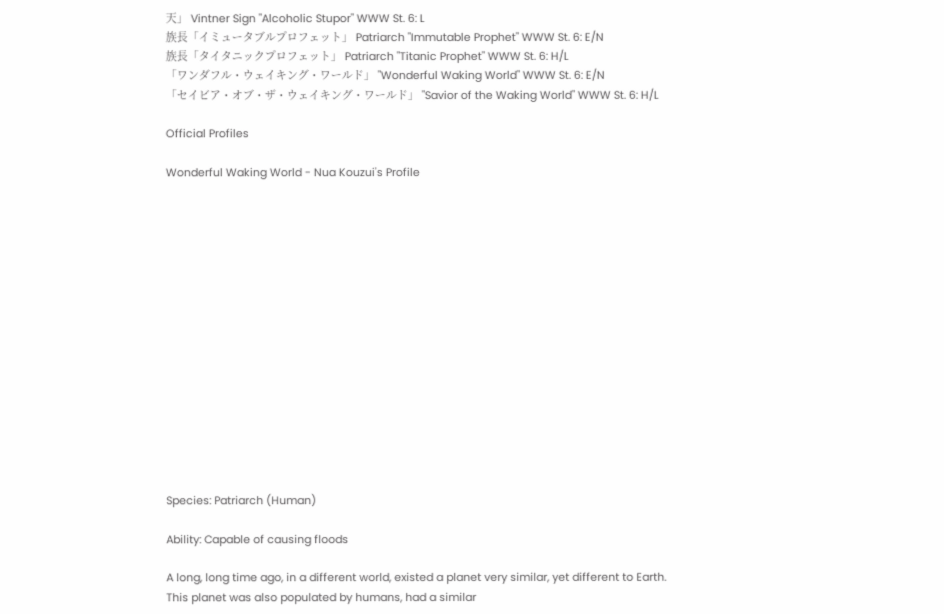天」 Vintner Sign "Alcoholic Stupor" WWW St. 6: L
族長「イミュータブルプロフェット」 Patriarch "Immutable Prophet" WWW St. 6: E/N
族長「タイタニックプロフェット」 Patriarch "Titanic Prophet" WWW St. 6: H/L
「ワンダフル・ウェイキング・ワールド」 "Wonderful Waking World" WWW St. 6: E/N
「セイビア・オブ・ザ・ウェイキング・ワールド」 "Savior of the Waking World" WWW St. 6: H/L

Official Profiles

Wonderful Waking World - Nua Kouzui's Profile
















Species: Patriarch (Human)

Ability: Capable of causing floods

A long, long time ago, in a different world, existed a planet very similar, yet different to Earth.
This planet was also populated by humans, had a similar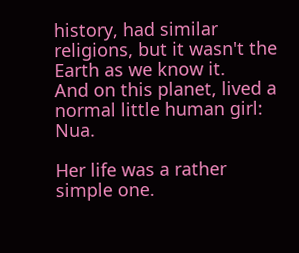history, had similar religions, but it wasn't the Earth as we know it.
And on this planet, lived a normal little human girl: Nua.

Her life was a rather simple one.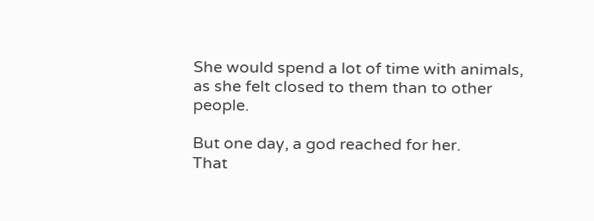She would spend a lot of time with animals, as she felt closed to them than to other people.

But one day, a god reached for her.
That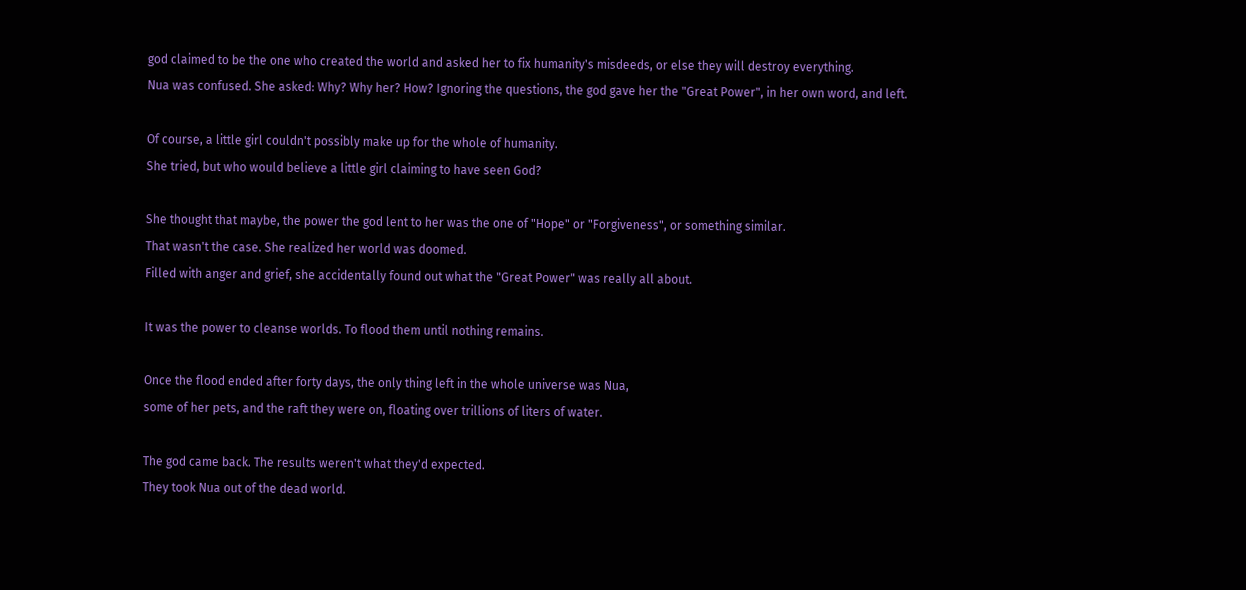god claimed to be the one who created the world and asked her to fix humanity's misdeeds, or else they will destroy everything.
Nua was confused. She asked: Why? Why her? How? Ignoring the questions, the god gave her the "Great Power", in her own word, and left.

Of course, a little girl couldn't possibly make up for the whole of humanity.
She tried, but who would believe a little girl claiming to have seen God?

She thought that maybe, the power the god lent to her was the one of "Hope" or "Forgiveness", or something similar.
That wasn't the case. She realized her world was doomed.
Filled with anger and grief, she accidentally found out what the "Great Power" was really all about.

It was the power to cleanse worlds. To flood them until nothing remains.

Once the flood ended after forty days, the only thing left in the whole universe was Nua,
some of her pets, and the raft they were on, floating over trillions of liters of water.

The god came back. The results weren't what they'd expected.
They took Nua out of the dead world.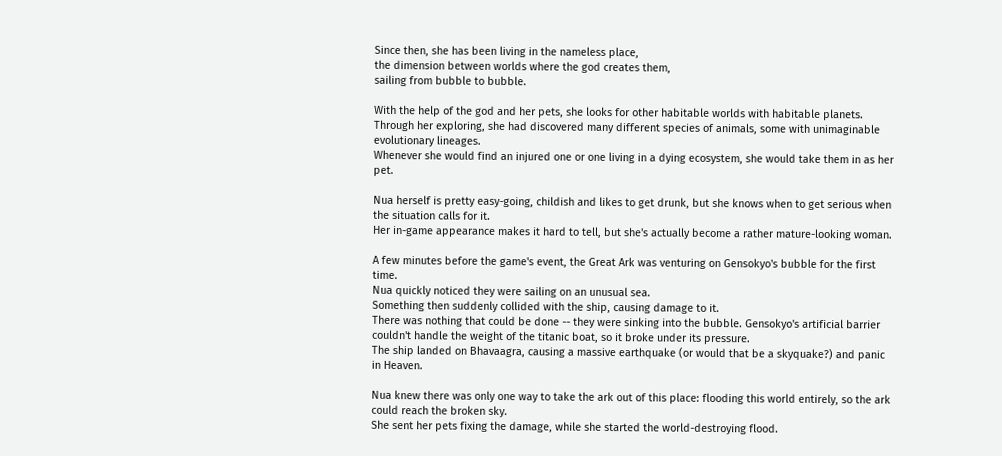Since then, she has been living in the nameless place,
the dimension between worlds where the god creates them,
sailing from bubble to bubble.

With the help of the god and her pets, she looks for other habitable worlds with habitable planets.
Through her exploring, she had discovered many different species of animals, some with unimaginable evolutionary lineages.
Whenever she would find an injured one or one living in a dying ecosystem, she would take them in as her pet.

Nua herself is pretty easy-going, childish and likes to get drunk, but she knows when to get serious when the situation calls for it.
Her in-game appearance makes it hard to tell, but she's actually become a rather mature-looking woman.

A few minutes before the game's event, the Great Ark was venturing on Gensokyo's bubble for the first time.
Nua quickly noticed they were sailing on an unusual sea.
Something then suddenly collided with the ship, causing damage to it.
There was nothing that could be done -- they were sinking into the bubble. Gensokyo's artificial barrier
couldn't handle the weight of the titanic boat, so it broke under its pressure.
The ship landed on Bhavaagra, causing a massive earthquake (or would that be a skyquake?) and panic in Heaven.

Nua knew there was only one way to take the ark out of this place: flooding this world entirely, so the ark could reach the broken sky.
She sent her pets fixing the damage, while she started the world-destroying flood.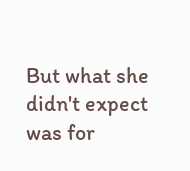But what she didn't expect was for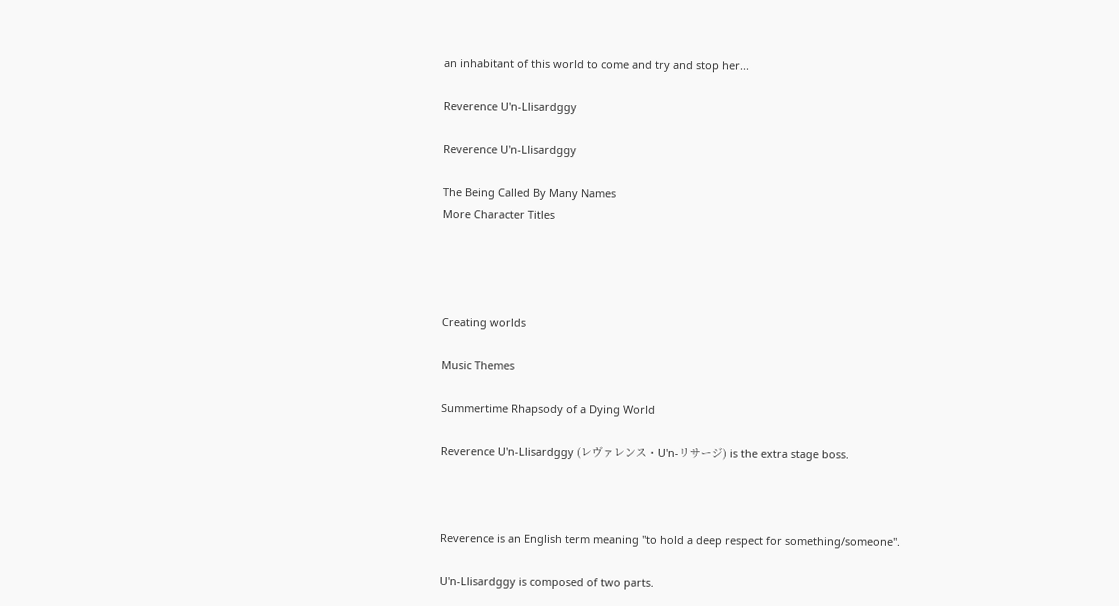an inhabitant of this world to come and try and stop her...

Reverence U'n-Llisardggy

Reverence U'n-Llisardggy

The Being Called By Many Names
More Character Titles




Creating worlds

Music Themes

Summertime Rhapsody of a Dying World

Reverence U'n-Llisardggy (レヴァレンス・U'n-リサージ) is the extra stage boss.



Reverence is an English term meaning "to hold a deep respect for something/someone".

U'n-Llisardggy is composed of two parts.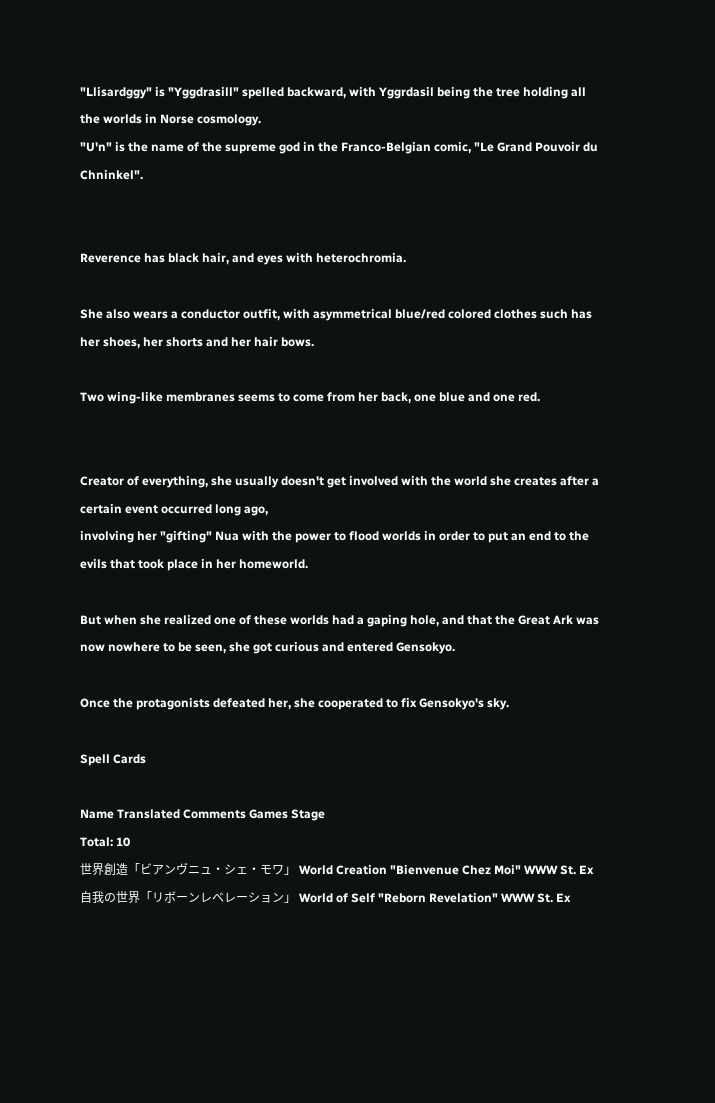"Llisardggy" is "Yggdrasill" spelled backward, with Yggrdasil being the tree holding all the worlds in Norse cosmology.
"U'n" is the name of the supreme god in the Franco-Belgian comic, "Le Grand Pouvoir du Chninkel".


Reverence has black hair, and eyes with heterochromia.

She also wears a conductor outfit, with asymmetrical blue/red colored clothes such has her shoes, her shorts and her hair bows.

Two wing-like membranes seems to come from her back, one blue and one red.


Creator of everything, she usually doesn't get involved with the world she creates after a certain event occurred long ago,
involving her "gifting" Nua with the power to flood worlds in order to put an end to the evils that took place in her homeworld.

But when she realized one of these worlds had a gaping hole, and that the Great Ark was now nowhere to be seen, she got curious and entered Gensokyo.

Once the protagonists defeated her, she cooperated to fix Gensokyo's sky.

Spell Cards

Name Translated Comments Games Stage
Total: 10
世界創造「ビアンヴニュ・シェ・モワ」 World Creation "Bienvenue Chez Moi" WWW St. Ex
自我の世界「リボーンレベレーション」 World of Self "Reborn Revelation" WWW St. Ex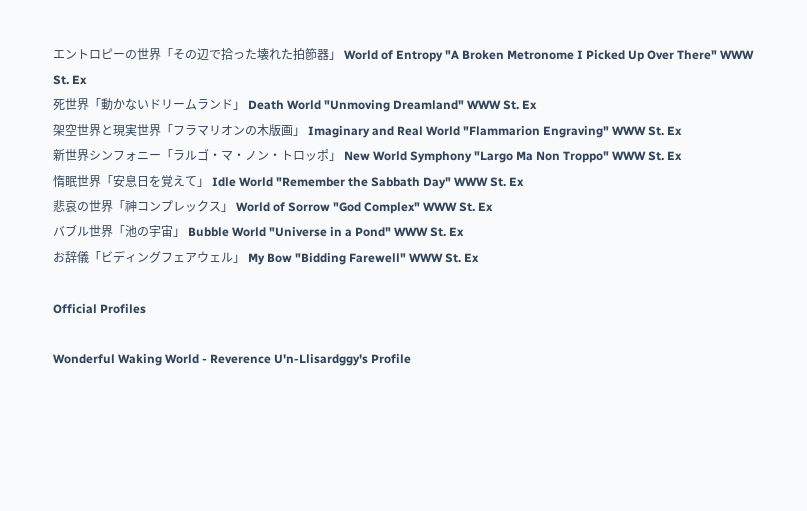エントロピーの世界「その辺で拾った壊れた拍節器」 World of Entropy "A Broken Metronome I Picked Up Over There" WWW St. Ex
死世界「動かないドリームランド」 Death World "Unmoving Dreamland" WWW St. Ex
架空世界と現実世界「フラマリオンの木版画」 Imaginary and Real World "Flammarion Engraving" WWW St. Ex
新世界シンフォニー「ラルゴ・マ・ノン・トロッポ」 New World Symphony "Largo Ma Non Troppo" WWW St. Ex
惰眠世界「安息日を覚えて」 Idle World "Remember the Sabbath Day" WWW St. Ex
悲哀の世界「神コンプレックス」 World of Sorrow "God Complex" WWW St. Ex
バブル世界「池の宇宙」 Bubble World "Universe in a Pond" WWW St. Ex
お辞儀「ビディングフェアウェル」 My Bow "Bidding Farewell" WWW St. Ex

Official Profiles

Wonderful Waking World - Reverence U'n-Llisardggy's Profile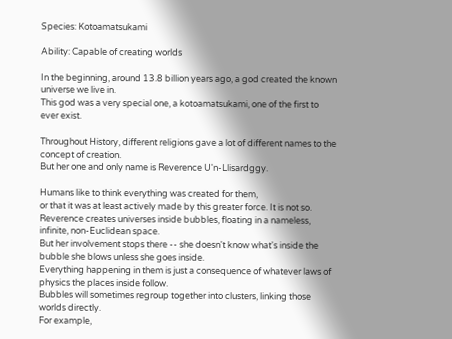Species: Kotoamatsukami

Ability: Capable of creating worlds

In the beginning, around 13.8 billion years ago, a god created the known universe we live in.
This god was a very special one, a kotoamatsukami, one of the first to ever exist.

Throughout History, different religions gave a lot of different names to the concept of creation.
But her one and only name is Reverence U'n-Llisardggy.

Humans like to think everything was created for them,
or that it was at least actively made by this greater force. It is not so.
Reverence creates universes inside bubbles, floating in a nameless, infinite, non-Euclidean space.
But her involvement stops there -- she doesn't know what's inside the bubble she blows unless she goes inside.
Everything happening in them is just a consequence of whatever laws of physics the places inside follow.
Bubbles will sometimes regroup together into clusters, linking those worlds directly.
For example,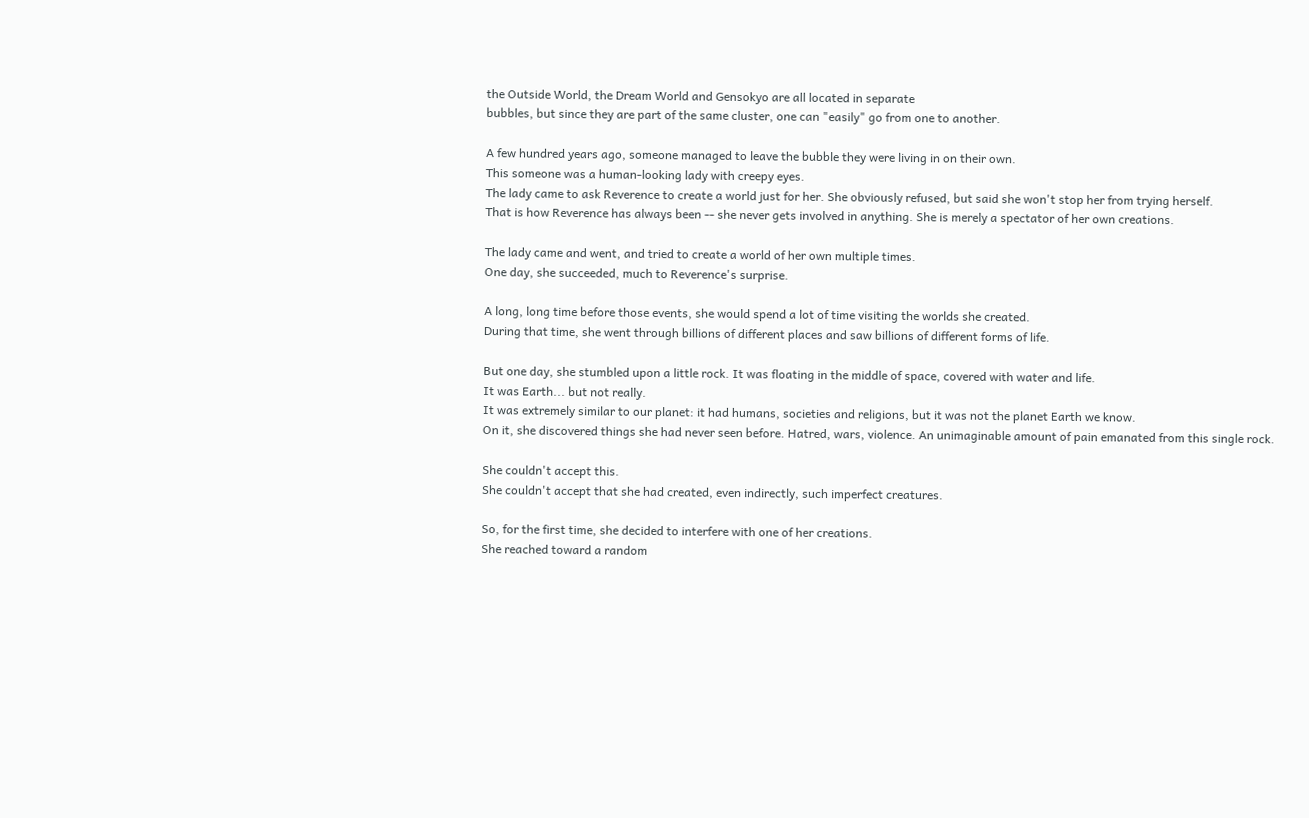the Outside World, the Dream World and Gensokyo are all located in separate
bubbles, but since they are part of the same cluster, one can "easily" go from one to another.

A few hundred years ago, someone managed to leave the bubble they were living in on their own.
This someone was a human-looking lady with creepy eyes.
The lady came to ask Reverence to create a world just for her. She obviously refused, but said she won't stop her from trying herself.
That is how Reverence has always been -- she never gets involved in anything. She is merely a spectator of her own creations.

The lady came and went, and tried to create a world of her own multiple times.
One day, she succeeded, much to Reverence's surprise.

A long, long time before those events, she would spend a lot of time visiting the worlds she created.
During that time, she went through billions of different places and saw billions of different forms of life.

But one day, she stumbled upon a little rock. It was floating in the middle of space, covered with water and life.
It was Earth... but not really.
It was extremely similar to our planet: it had humans, societies and religions, but it was not the planet Earth we know.
On it, she discovered things she had never seen before. Hatred, wars, violence. An unimaginable amount of pain emanated from this single rock.

She couldn't accept this.
She couldn't accept that she had created, even indirectly, such imperfect creatures.

So, for the first time, she decided to interfere with one of her creations.
She reached toward a random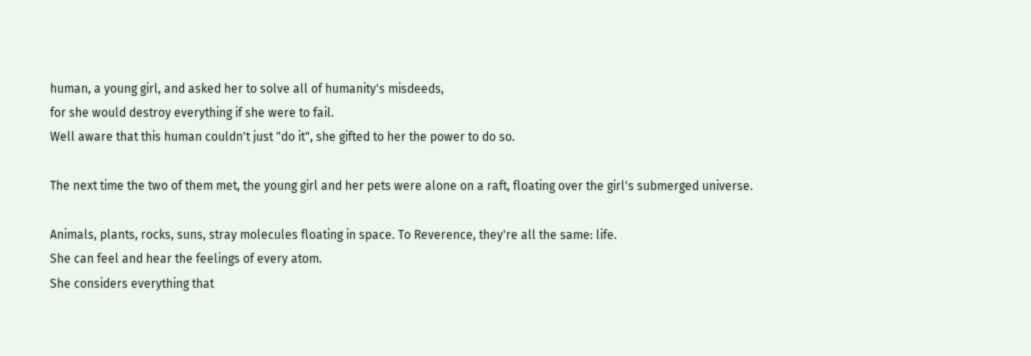human, a young girl, and asked her to solve all of humanity's misdeeds,
for she would destroy everything if she were to fail.
Well aware that this human couldn't just "do it", she gifted to her the power to do so.

The next time the two of them met, the young girl and her pets were alone on a raft, floating over the girl's submerged universe.

Animals, plants, rocks, suns, stray molecules floating in space. To Reverence, they're all the same: life.
She can feel and hear the feelings of every atom.
She considers everything that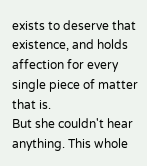exists to deserve that existence, and holds affection for every single piece of matter that is.
But she couldn't hear anything. This whole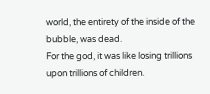world, the entirety of the inside of the bubble, was dead.
For the god, it was like losing trillions upon trillions of children.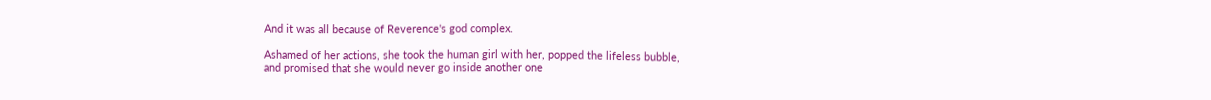And it was all because of Reverence's god complex.

Ashamed of her actions, she took the human girl with her, popped the lifeless bubble,
and promised that she would never go inside another one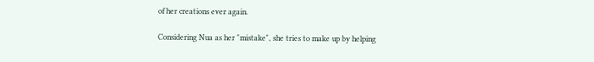of her creations ever again.

Considering Nua as her "mistake", she tries to make up by helping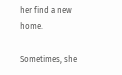her find a new home.

Sometimes, she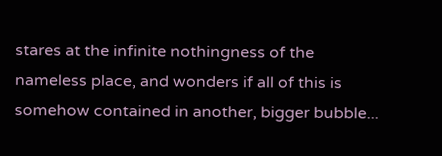stares at the infinite nothingness of the nameless place, and wonders if all of this is somehow contained in another, bigger bubble...